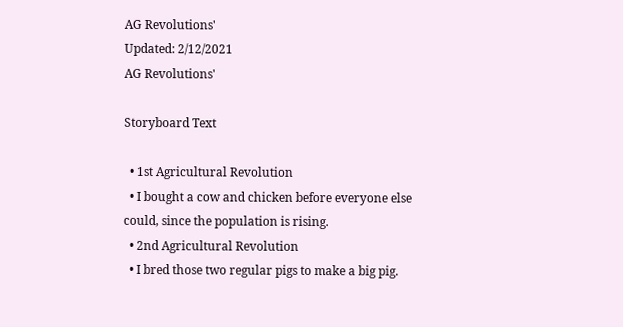AG Revolutions'
Updated: 2/12/2021
AG Revolutions'

Storyboard Text

  • 1st Agricultural Revolution
  • I bought a cow and chicken before everyone else could, since the population is rising.
  • 2nd Agricultural Revolution
  • I bred those two regular pigs to make a big pig.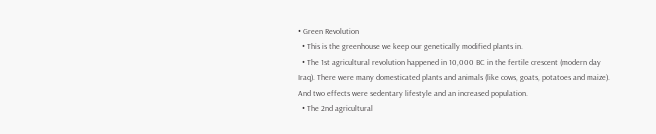• Green Revolution
  • This is the greenhouse we keep our genetically modified plants in.
  • The 1st agricultural revolution happened in 10,000 BC in the fertile crescent (modern day Iraq). There were many domesticated plants and animals (like cows, goats, potatoes and maize). And two effects were sedentary lifestyle and an increased population.
  • The 2nd agricultural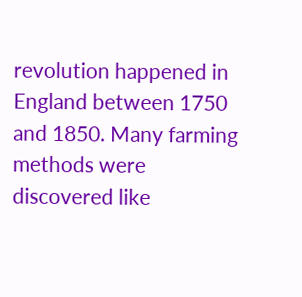revolution happened in England between 1750 and 1850. Many farming methods were discovered like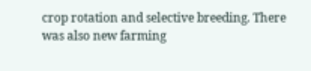crop rotation and selective breeding. There was also new farming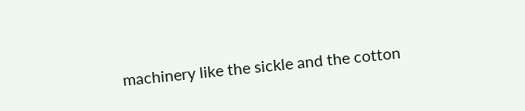machinery like the sickle and the cotton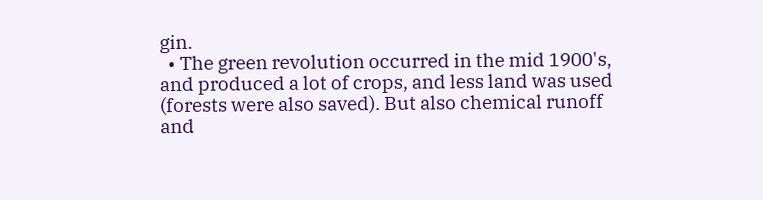gin.
  • The green revolution occurred in the mid 1900's, and produced a lot of crops, and less land was used (forests were also saved). But also chemical runoff and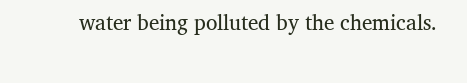water being polluted by the chemicals.